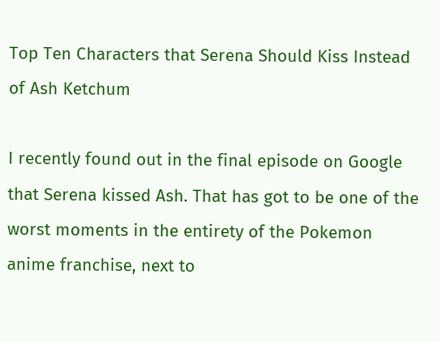Top Ten Characters that Serena Should Kiss Instead of Ash Ketchum

I recently found out in the final episode on Google that Serena kissed Ash. That has got to be one of the worst moments in the entirety of the Pokemon anime franchise, next to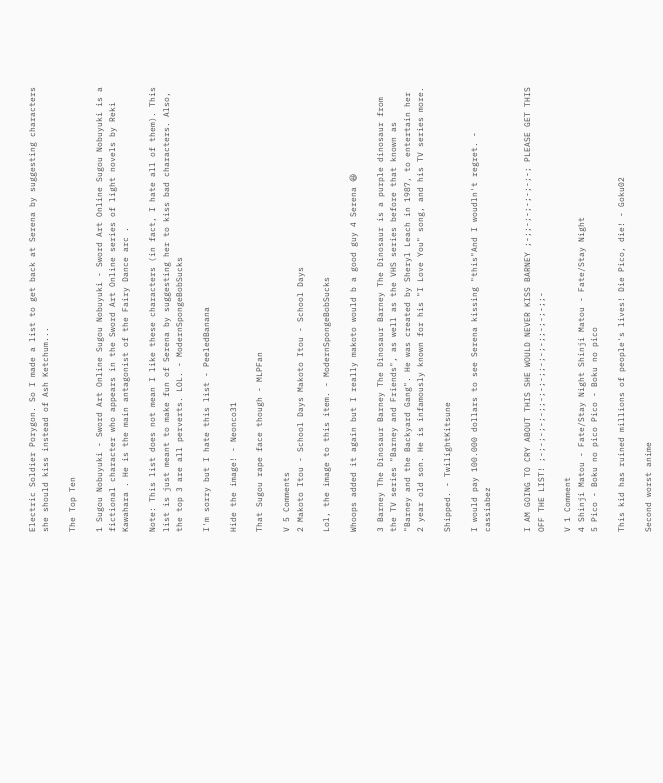Electric Soldier Porygon. So I made a list to get back at Serena by suggesting characters she should kiss instead of Ash Ketchum...

The Top Ten

1 Sugou Nobuyuki - Sword Art Online Sugou Nobuyuki - Sword Art Online Sugou Nobuyuki is a fictional character who appears in the Sword Art Online series of light novels by Reki Kawahara . He is the main antagonist of the Fairy Dance arc .

Note: This list does not mean I like these characters (in fact, I hate all of them). This list is just meant to make fun of Serena by suggesting her to kiss bad characters. Also, the top 3 are all perverts. LOL. - ModernSpongeBobSucks

I'm sorry but I hate this list - PeeledBanana

Hide the image! - Neonco31

That Sugou rape face though - MLPFan

V 5 Comments
2 Makoto Itou - School Days Makoto Itou - School Days

Lol, the image to this item. - ModernSpongeBobSucks

Whoops added it again but I really makoto would b a good guy 4 Serena 😆

3 Barney The Dinosaur Barney The Dinosaur Barney The Dinosaur is a purple dinosaur from the TV series "Barney and Friends", as well as the VHS series before that known as "Barney and the Backyard Gang". He was created by Sheryl Leach in 1987, to entertain her 2 year old son. He is infamously known for his "I Love You" song, and his TV series more.

Shipped. - TwilightKitsune

I would pay 100.000 dollars to see Serena kissing "this"And I woudln't regret. - cassiabez


I AM GOING TO CRY ABOUT THIS SHE WOULD NEVER KISS BARNEY ;-;;-;-;-;-;-;-; PLEASE GET THIS OFF THE LIST! ;-;-;-;-;-;;-;-;-;;-;-;-;;-;-;-;;-

V 1 Comment
4 Shinji Matou - Fate/Stay Night Shinji Matou - Fate/Stay Night
5 Pico - Boku no pico Pico - Boku no pico

This kid has ruined millions of people's lives! Die Pico, die! - Goku02

Second worst anime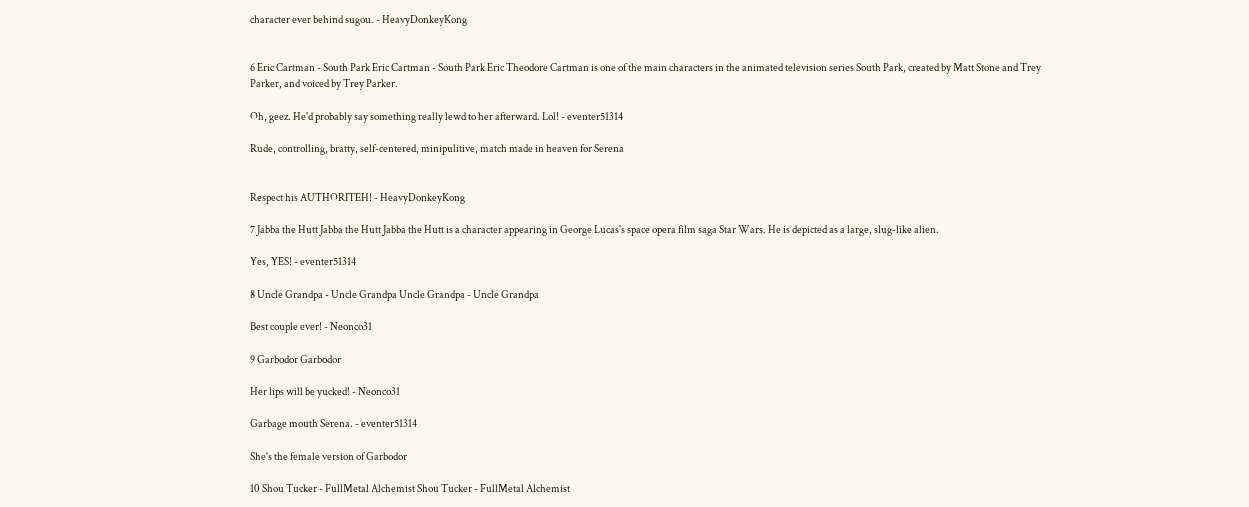character ever behind sugou. - HeavyDonkeyKong


6 Eric Cartman - South Park Eric Cartman - South Park Eric Theodore Cartman is one of the main characters in the animated television series South Park, created by Matt Stone and Trey Parker, and voiced by Trey Parker.

Oh, geez. He'd probably say something really lewd to her afterward. Lol! - eventer51314

Rude, controlling, bratty, self-centered, minipulitive, match made in heaven for Serena


Respect his AUTHORITEH! - HeavyDonkeyKong

7 Jabba the Hutt Jabba the Hutt Jabba the Hutt is a character appearing in George Lucas's space opera film saga Star Wars. He is depicted as a large, slug-like alien.

Yes, YES! - eventer51314

8 Uncle Grandpa - Uncle Grandpa Uncle Grandpa - Uncle Grandpa

Best couple ever! - Neonco31

9 Garbodor Garbodor

Her lips will be yucked! - Neonco31

Garbage mouth Serena. - eventer51314

She's the female version of Garbodor

10 Shou Tucker - FullMetal Alchemist Shou Tucker - FullMetal Alchemist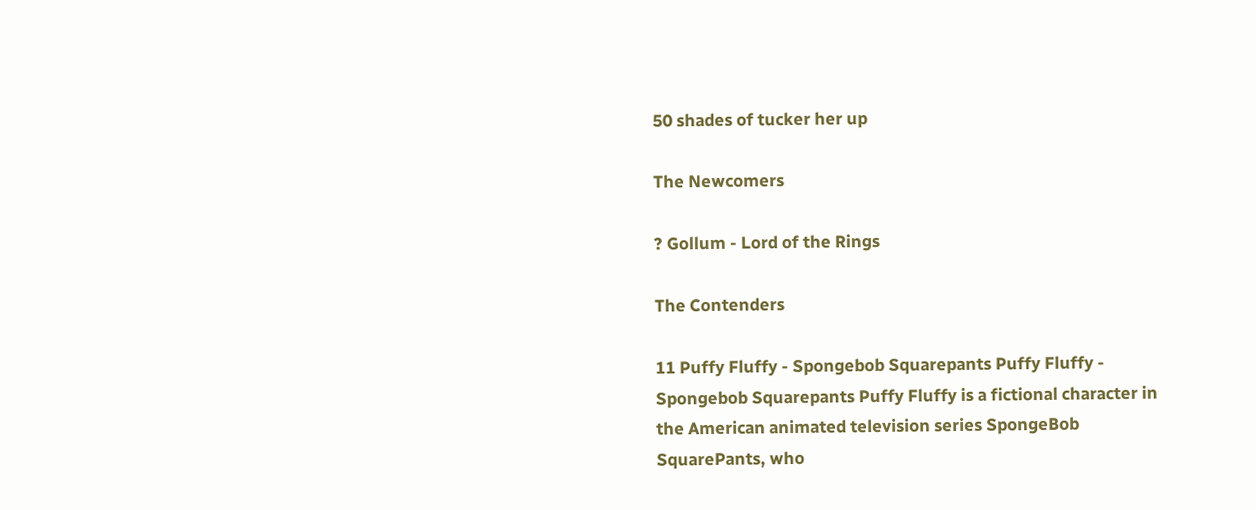50 shades of tucker her up

The Newcomers

? Gollum - Lord of the Rings

The Contenders

11 Puffy Fluffy - Spongebob Squarepants Puffy Fluffy - Spongebob Squarepants Puffy Fluffy is a fictional character in the American animated television series SpongeBob SquarePants, who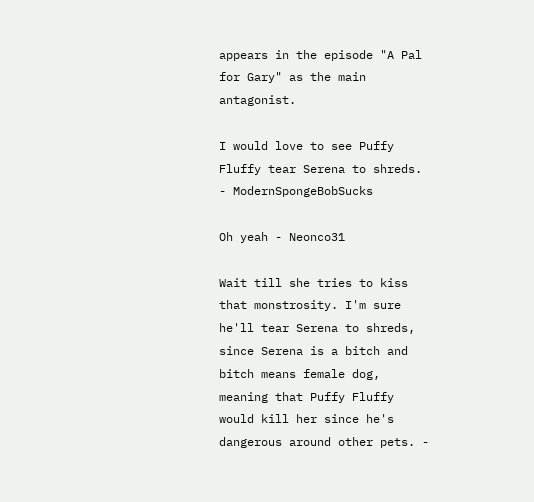appears in the episode "A Pal for Gary" as the main antagonist.

I would love to see Puffy Fluffy tear Serena to shreds. - ModernSpongeBobSucks

Oh yeah - Neonco31

Wait till she tries to kiss that monstrosity. I'm sure he'll tear Serena to shreds, since Serena is a bitch and bitch means female dog, meaning that Puffy Fluffy would kill her since he's dangerous around other pets. -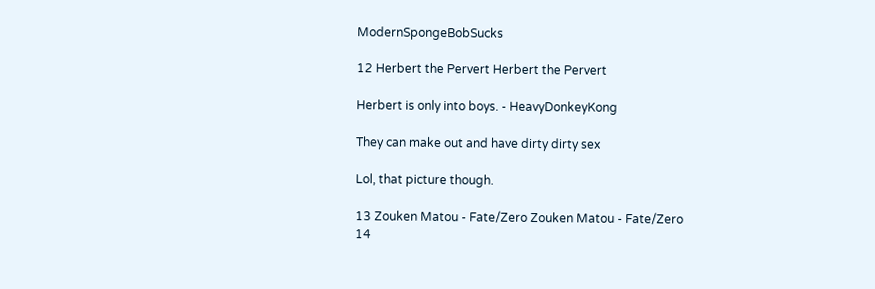ModernSpongeBobSucks

12 Herbert the Pervert Herbert the Pervert

Herbert is only into boys. - HeavyDonkeyKong

They can make out and have dirty dirty sex

Lol, that picture though.

13 Zouken Matou - Fate/Zero Zouken Matou - Fate/Zero
14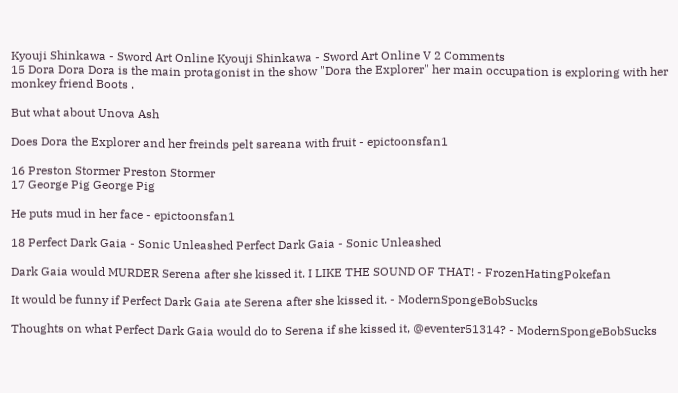Kyouji Shinkawa - Sword Art Online Kyouji Shinkawa - Sword Art Online V 2 Comments
15 Dora Dora Dora is the main protagonist in the show "Dora the Explorer" her main occupation is exploring with her monkey friend Boots .

But what about Unova Ash

Does Dora the Explorer and her freinds pelt sareana with fruit - epictoonsfan1

16 Preston Stormer Preston Stormer
17 George Pig George Pig

He puts mud in her face - epictoonsfan1

18 Perfect Dark Gaia - Sonic Unleashed Perfect Dark Gaia - Sonic Unleashed

Dark Gaia would MURDER Serena after she kissed it. I LIKE THE SOUND OF THAT! - FrozenHatingPokefan

It would be funny if Perfect Dark Gaia ate Serena after she kissed it. - ModernSpongeBobSucks

Thoughts on what Perfect Dark Gaia would do to Serena if she kissed it, @eventer51314? - ModernSpongeBobSucks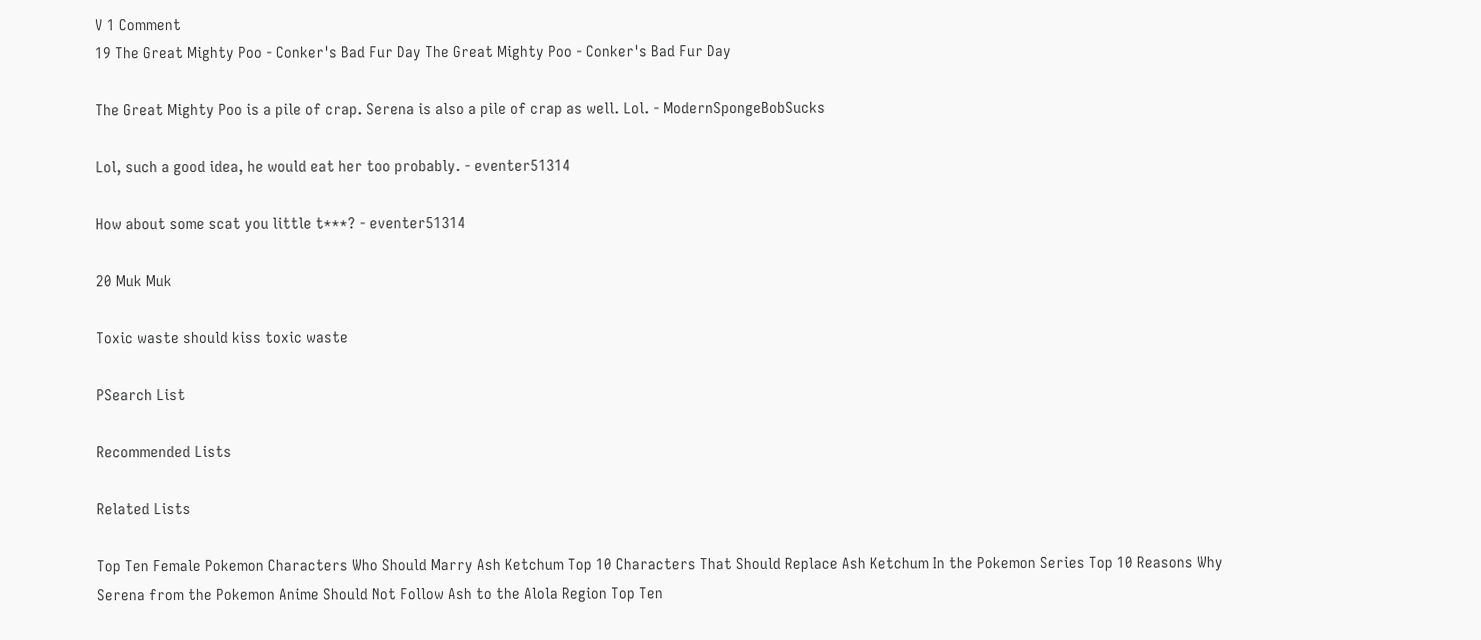V 1 Comment
19 The Great Mighty Poo - Conker's Bad Fur Day The Great Mighty Poo - Conker's Bad Fur Day

The Great Mighty Poo is a pile of crap. Serena is also a pile of crap as well. Lol. - ModernSpongeBobSucks

Lol, such a good idea, he would eat her too probably. - eventer51314

How about some scat you little t***? - eventer51314

20 Muk Muk

Toxic waste should kiss toxic waste

PSearch List

Recommended Lists

Related Lists

Top Ten Female Pokemon Characters Who Should Marry Ash Ketchum Top 10 Characters That Should Replace Ash Ketchum In the Pokemon Series Top 10 Reasons Why Serena from the Pokemon Anime Should Not Follow Ash to the Alola Region Top Ten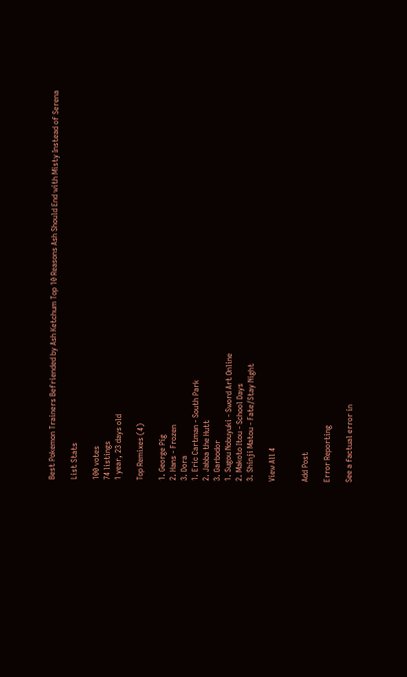Best Pokemon Trainers Befriended by Ash Ketchum Top 10 Reasons Ash Should End with Misty Instead of Serena

List Stats

100 votes
74 listings
1 year, 23 days old

Top Remixes (4)

1. George Pig
2. Hans - Frozen
3. Dora
1. Eric Cartman - South Park
2. Jabba the Hutt
3. Garbodor
1. Sugou Nobuyuki - Sword Art Online
2. Makoto Itou - School Days
3. Shinji Matou - Fate/Stay Night

View All 4


Add Post

Error Reporting

See a factual error in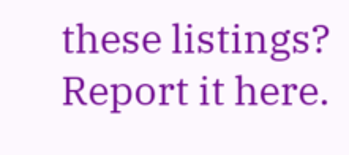these listings? Report it here.